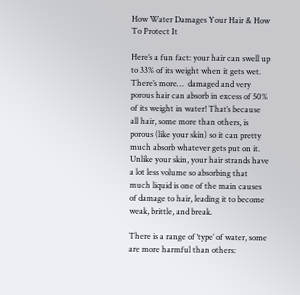How Water Damages Your Hair & How To Protect It

Here’s a fun fact: your hair can swell up to 33% of its weight when it gets wet. There’s more…  damaged and very porous hair can absorb in excess of 50% of its weight in water! That’s because all hair, some more than others, is porous (like your skin) so it can pretty much absorb whatever gets put on it. Unlike your skin, your hair strands have a lot less volume so absorbing that much liquid is one of the main causes of damage to hair, leading it to become weak, brittle, and break.

There is a range of ‘type’ of water, some are more harmful than others: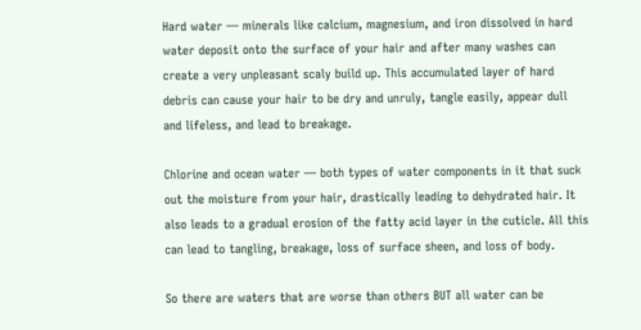Hard water — minerals like calcium, magnesium, and iron dissolved in hard water deposit onto the surface of your hair and after many washes can create a very unpleasant scaly build up. This accumulated layer of hard debris can cause your hair to be dry and unruly, tangle easily, appear dull and lifeless, and lead to breakage.

Chlorine and ocean water — both types of water components in it that suck out the moisture from your hair, drastically leading to dehydrated hair. It also leads to a gradual erosion of the fatty acid layer in the cuticle. All this can lead to tangling, breakage, loss of surface sheen, and loss of body.

So there are waters that are worse than others BUT all water can be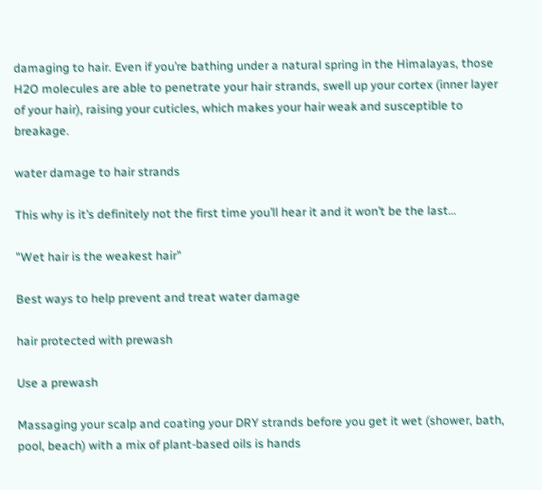damaging to hair. Even if you’re bathing under a natural spring in the Himalayas, those H2O molecules are able to penetrate your hair strands, swell up your cortex (inner layer of your hair), raising your cuticles, which makes your hair weak and susceptible to breakage.

water damage to hair strands

This why is it’s definitely not the first time you’ll hear it and it won’t be the last…

"Wet hair is the weakest hair"

Best ways to help prevent and treat water damage

hair protected with prewash

Use a prewash

Massaging your scalp and coating your DRY strands before you get it wet (shower, bath, pool, beach) with a mix of plant-based oils is hands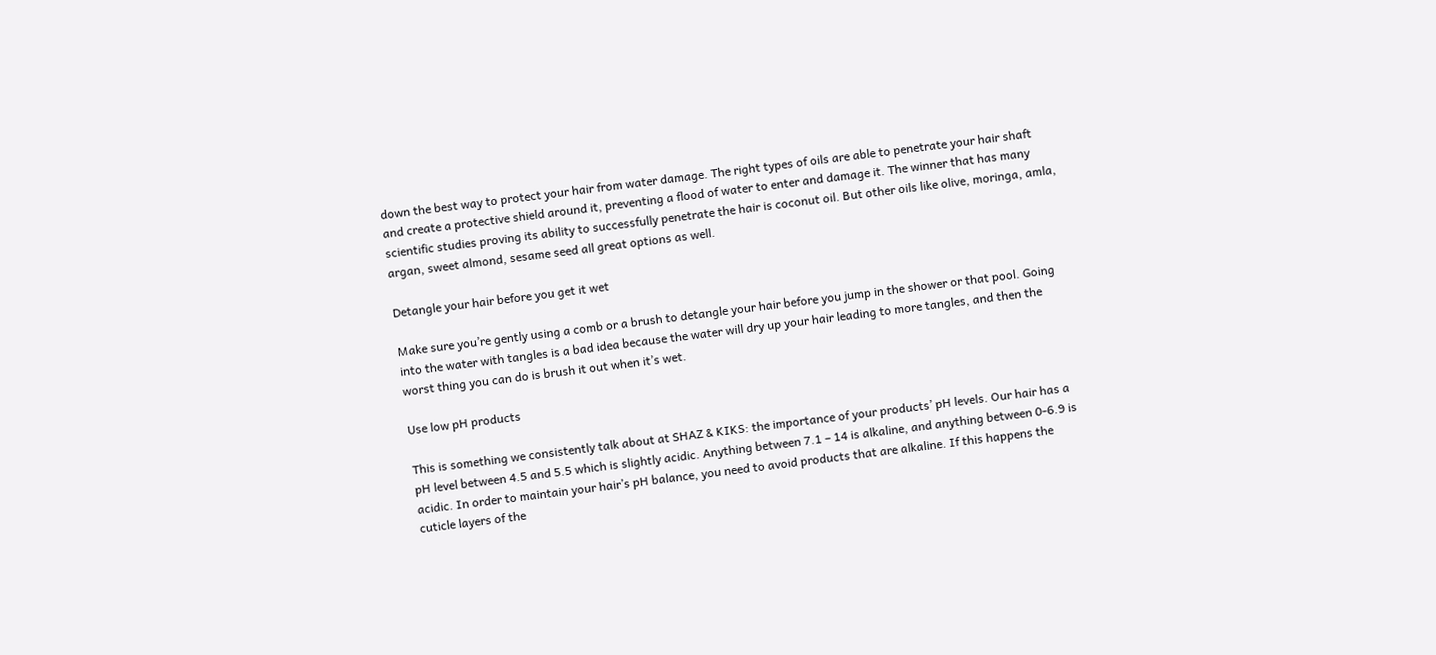down the best way to protect your hair from water damage. The right types of oils are able to penetrate your hair shaft and create a protective shield around it, preventing a flood of water to enter and damage it. The winner that has many scientific studies proving its ability to successfully penetrate the hair is coconut oil. But other oils like olive, moringa, amla, argan, sweet almond, sesame seed all great options as well.

Detangle your hair before you get it wet

Make sure you’re gently using a comb or a brush to detangle your hair before you jump in the shower or that pool. Going into the water with tangles is a bad idea because the water will dry up your hair leading to more tangles, and then the worst thing you can do is brush it out when it’s wet.

Use low pH products

This is something we consistently talk about at SHAZ & KIKS: the importance of your products’ pH levels. Our hair has a pH level between 4.5 and 5.5 which is slightly acidic. Anything between 7.1 – 14 is alkaline, and anything between 0-6.9 is acidic. In order to maintain your hair’s pH balance, you need to avoid products that are alkaline. If this happens the cuticle layers of the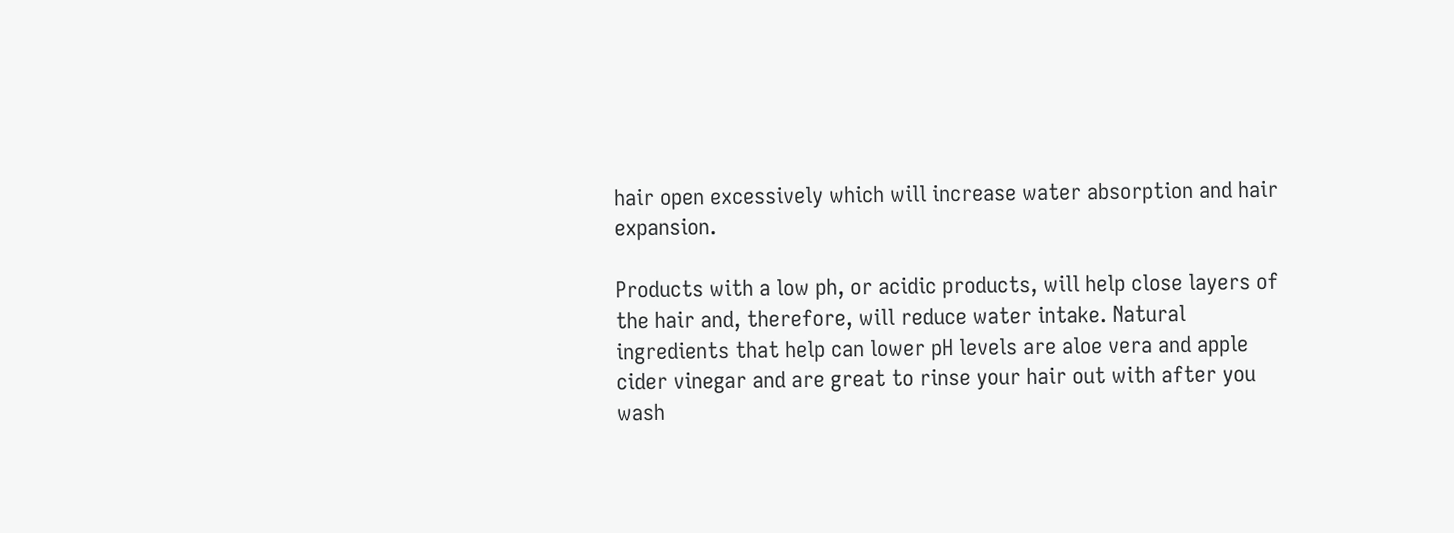hair open excessively which will increase water absorption and hair expansion.

Products with a low ph, or acidic products, will help close layers of the hair and, therefore, will reduce water intake. Natural ingredients that help can lower pH levels are aloe vera and apple cider vinegar and are great to rinse your hair out with after you wash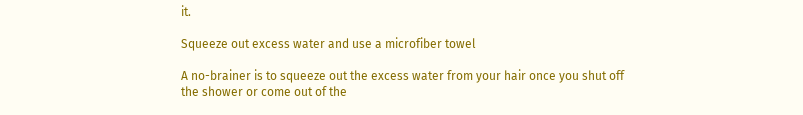it.

Squeeze out excess water and use a microfiber towel

A no-brainer is to squeeze out the excess water from your hair once you shut off the shower or come out of the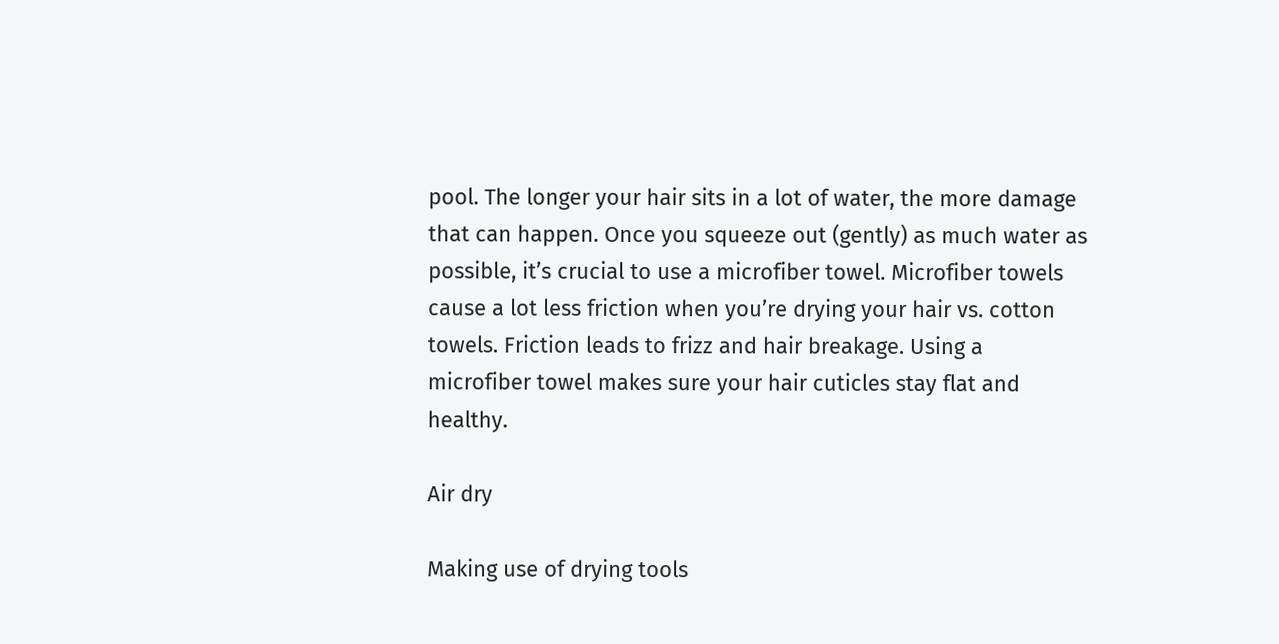pool. The longer your hair sits in a lot of water, the more damage that can happen. Once you squeeze out (gently) as much water as possible, it’s crucial to use a microfiber towel. Microfiber towels cause a lot less friction when you’re drying your hair vs. cotton towels. Friction leads to frizz and hair breakage. Using a microfiber towel makes sure your hair cuticles stay flat and healthy.

Air dry

Making use of drying tools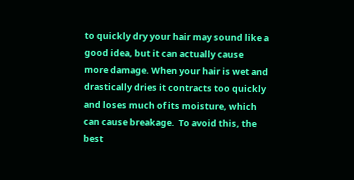to quickly dry your hair may sound like a good idea, but it can actually cause more damage. When your hair is wet and drastically dries it contracts too quickly and loses much of its moisture, which can cause breakage.  To avoid this, the best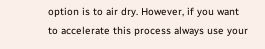option is to air dry. However, if you want to accelerate this process always use your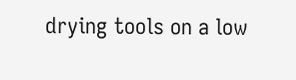drying tools on a low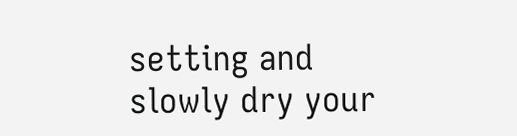setting and slowly dry your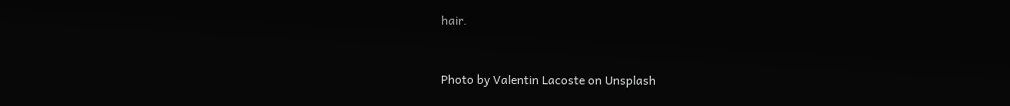hair.


Photo by Valentin Lacoste on Unsplash